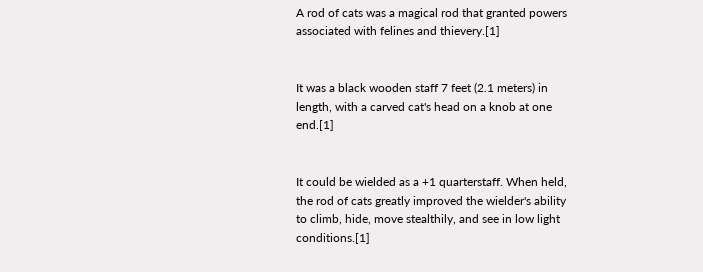A rod of cats was a magical rod that granted powers associated with felines and thievery.[1]


It was a black wooden staff 7 feet (2.1 meters) in length, with a carved cat's head on a knob at one end.[1]


It could be wielded as a +1 quarterstaff. When held, the rod of cats greatly improved the wielder's ability to climb, hide, move stealthily, and see in low light conditions.[1]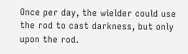Once per day, the wielder could use the rod to cast darkness, but only upon the rod.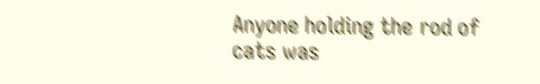Anyone holding the rod of cats was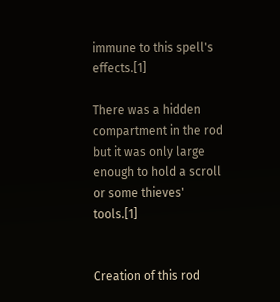immune to this spell's effects.[1]

There was a hidden compartment in the rod but it was only large enough to hold a scroll or some thieves' tools.[1]


Creation of this rod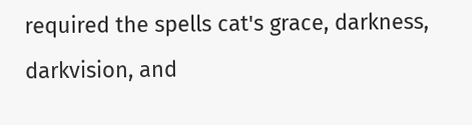required the spells cat's grace, darkness, darkvision, and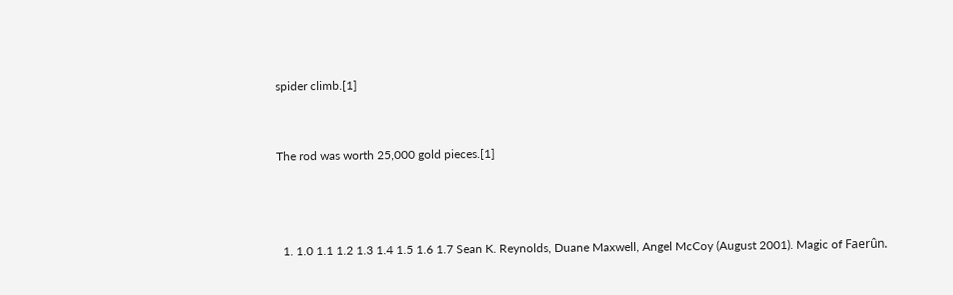spider climb.[1]


The rod was worth 25,000 gold pieces.[1]



  1. 1.0 1.1 1.2 1.3 1.4 1.5 1.6 1.7 Sean K. Reynolds, Duane Maxwell, Angel McCoy (August 2001). Magic of Faerûn.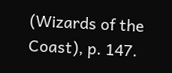(Wizards of the Coast), p. 147.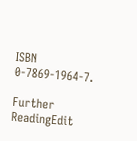ISBN 0-7869-1964-7.

Further ReadingEdit